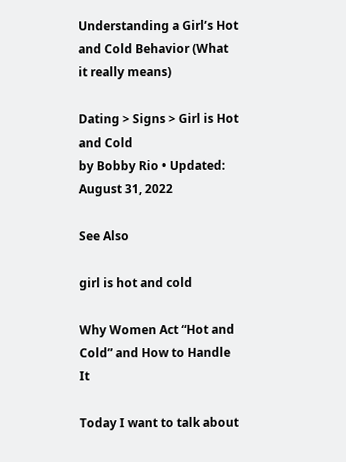Understanding a Girl’s Hot and Cold Behavior (What it really means)

Dating > Signs > Girl is Hot and Cold
by Bobby Rio • Updated: August 31, 2022

See Also

girl is hot and cold

Why Women Act “Hot and Cold” and How to Handle It

Today I want to talk about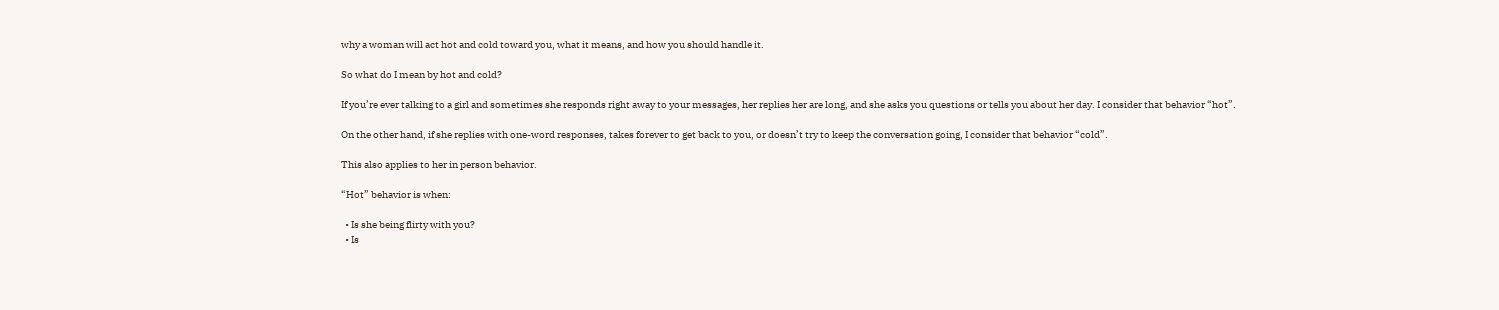why a woman will act hot and cold toward you, what it means, and how you should handle it.

So what do I mean by hot and cold?

If you’re ever talking to a girl and sometimes she responds right away to your messages, her replies her are long, and she asks you questions or tells you about her day. I consider that behavior “hot”.

On the other hand, if she replies with one-word responses, takes forever to get back to you, or doesn’t try to keep the conversation going, I consider that behavior “cold”.

This also applies to her in person behavior.

“Hot” behavior is when:

  • Is she being flirty with you?
  • Is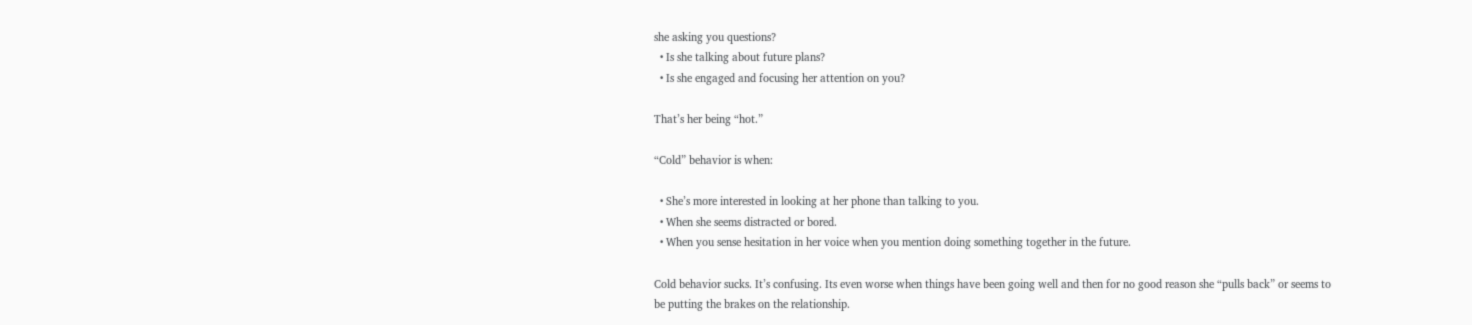she asking you questions?
  • Is she talking about future plans?
  • Is she engaged and focusing her attention on you?

That’s her being “hot.”

“Cold” behavior is when:

  • She’s more interested in looking at her phone than talking to you.
  • When she seems distracted or bored.
  • When you sense hesitation in her voice when you mention doing something together in the future.

Cold behavior sucks. It’s confusing. Its even worse when things have been going well and then for no good reason she “pulls back” or seems to be putting the brakes on the relationship.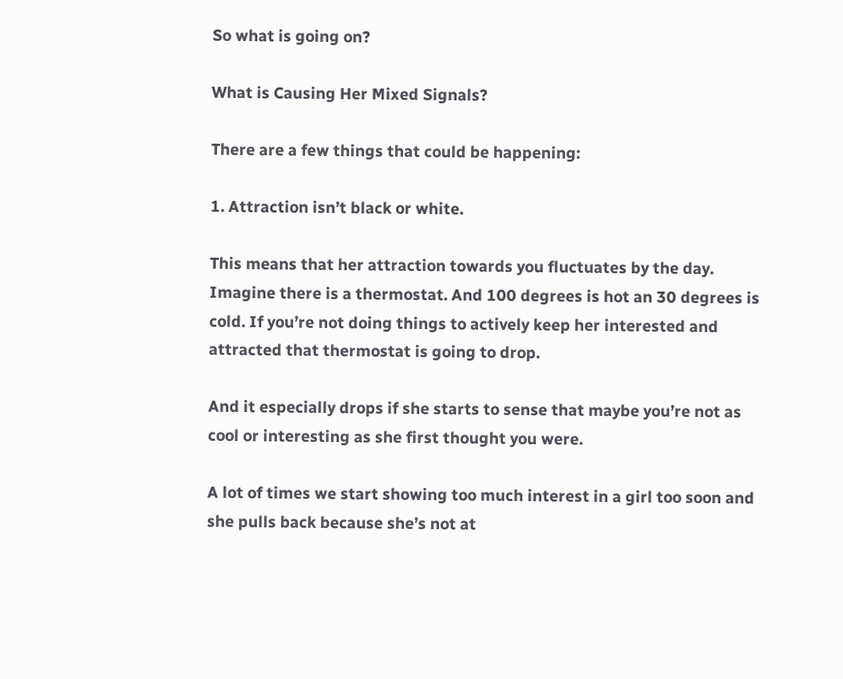So what is going on?

What is Causing Her Mixed Signals?

There are a few things that could be happening:

1. Attraction isn’t black or white.

This means that her attraction towards you fluctuates by the day. Imagine there is a thermostat. And 100 degrees is hot an 30 degrees is cold. If you’re not doing things to actively keep her interested and attracted that thermostat is going to drop.

And it especially drops if she starts to sense that maybe you’re not as cool or interesting as she first thought you were.

A lot of times we start showing too much interest in a girl too soon and she pulls back because she’s not at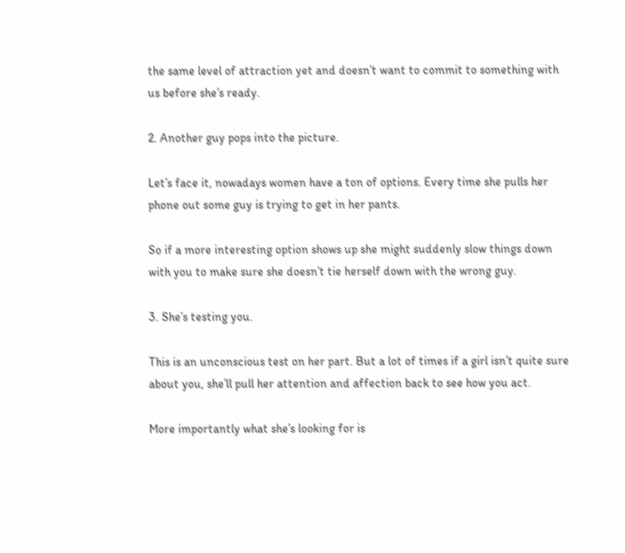the same level of attraction yet and doesn’t want to commit to something with us before she’s ready.

2. Another guy pops into the picture.

Let’s face it, nowadays women have a ton of options. Every time she pulls her phone out some guy is trying to get in her pants.

So if a more interesting option shows up she might suddenly slow things down with you to make sure she doesn’t tie herself down with the wrong guy.

3. She’s testing you.

This is an unconscious test on her part. But a lot of times if a girl isn’t quite sure about you, she’ll pull her attention and affection back to see how you act.

More importantly what she’s looking for is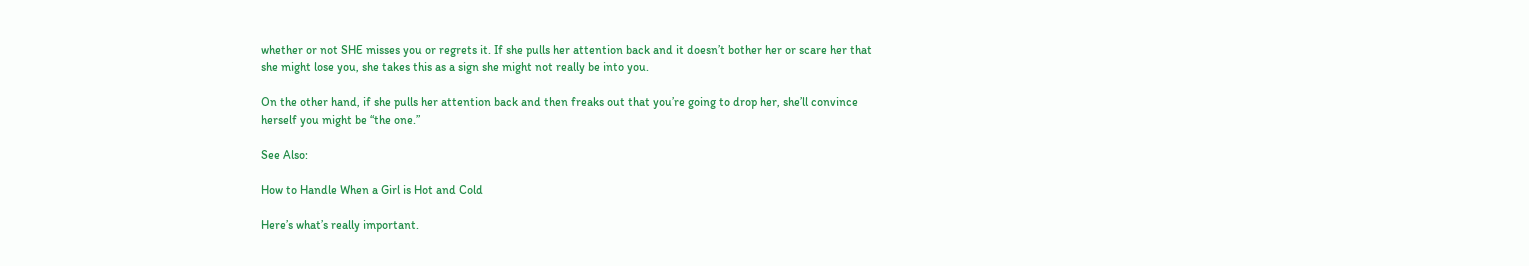whether or not SHE misses you or regrets it. If she pulls her attention back and it doesn’t bother her or scare her that she might lose you, she takes this as a sign she might not really be into you.

On the other hand, if she pulls her attention back and then freaks out that you’re going to drop her, she’ll convince herself you might be “the one.”

See Also:

How to Handle When a Girl is Hot and Cold

Here’s what’s really important.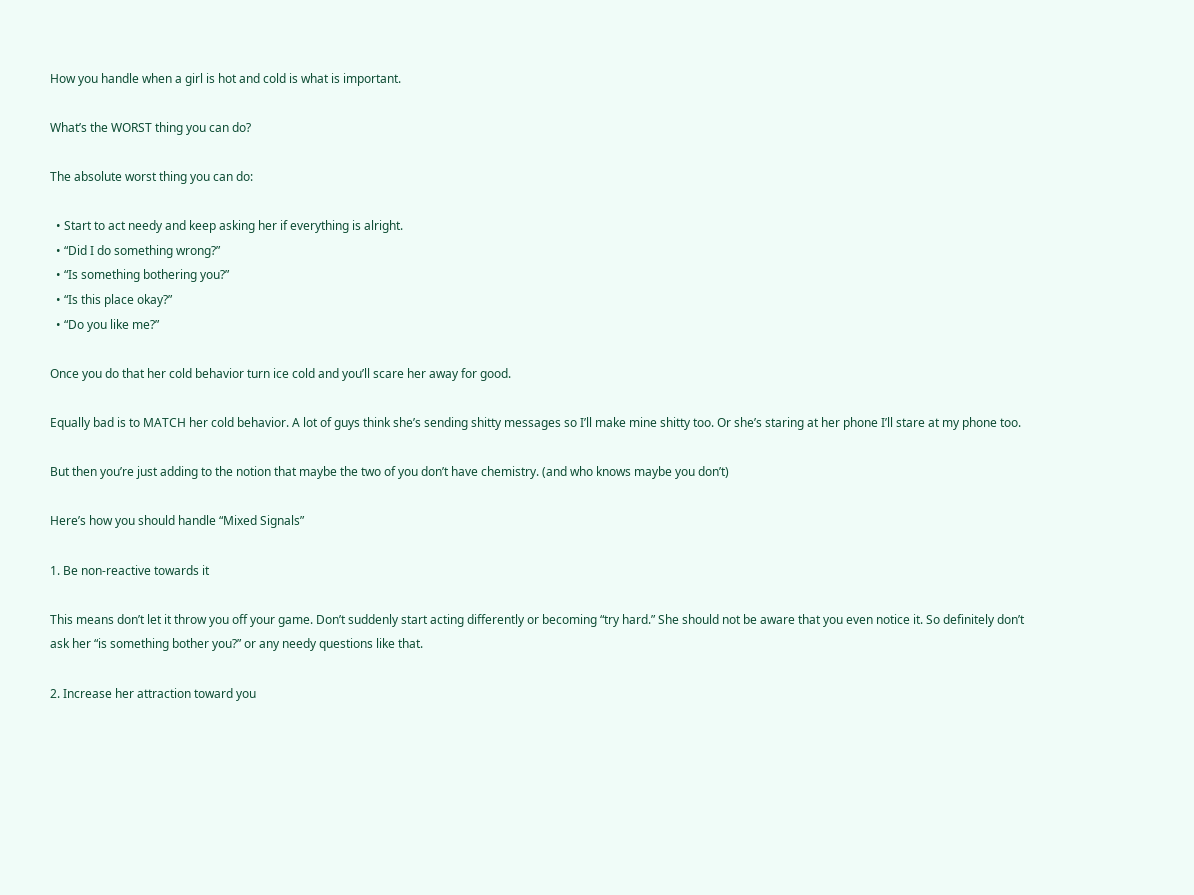How you handle when a girl is hot and cold is what is important.

What’s the WORST thing you can do?

The absolute worst thing you can do:

  • Start to act needy and keep asking her if everything is alright.
  • “Did I do something wrong?”
  • “Is something bothering you?”
  • “Is this place okay?”
  • “Do you like me?”

Once you do that her cold behavior turn ice cold and you’ll scare her away for good.

Equally bad is to MATCH her cold behavior. A lot of guys think she’s sending shitty messages so I’ll make mine shitty too. Or she’s staring at her phone I’ll stare at my phone too.

But then you’re just adding to the notion that maybe the two of you don’t have chemistry. (and who knows maybe you don’t)

Here’s how you should handle “Mixed Signals”

1. Be non-reactive towards it

This means don’t let it throw you off your game. Don’t suddenly start acting differently or becoming “try hard.” She should not be aware that you even notice it. So definitely don’t ask her “is something bother you?” or any needy questions like that.

2. Increase her attraction toward you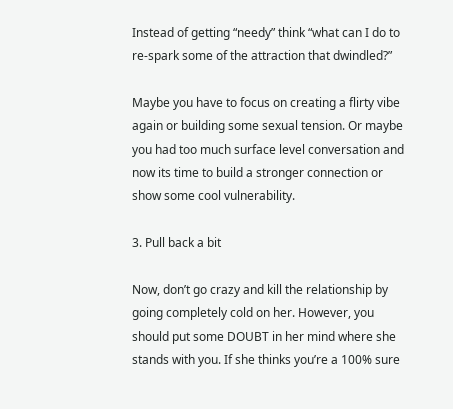Instead of getting “needy” think “what can I do to re-spark some of the attraction that dwindled?”

Maybe you have to focus on creating a flirty vibe again or building some sexual tension. Or maybe you had too much surface level conversation and now its time to build a stronger connection or show some cool vulnerability.

3. Pull back a bit

Now, don’t go crazy and kill the relationship by going completely cold on her. However, you should put some DOUBT in her mind where she stands with you. If she thinks you’re a 100% sure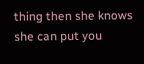thing then she knows she can put you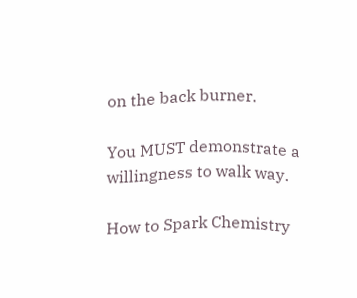on the back burner.

You MUST demonstrate a willingness to walk way.

How to Spark Chemistry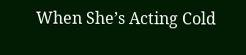When She’s Acting Cold